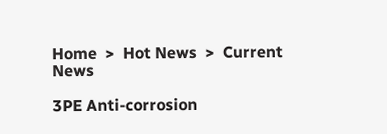Home  >  Hot News  >  Current News

3PE Anti-corrosion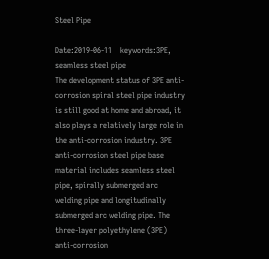Steel Pipe

Date:2019-06-11    keywords:3PE, seamless steel pipe
The development status of 3PE anti-corrosion spiral steel pipe industry is still good at home and abroad, it also plays a relatively large role in the anti-corrosion industry. 3PE anti-corrosion steel pipe base material includes seamless steel pipe, spirally submerged arc welding pipe and longitudinally submerged arc welding pipe. The three-layer polyethylene (3PE) anti-corrosion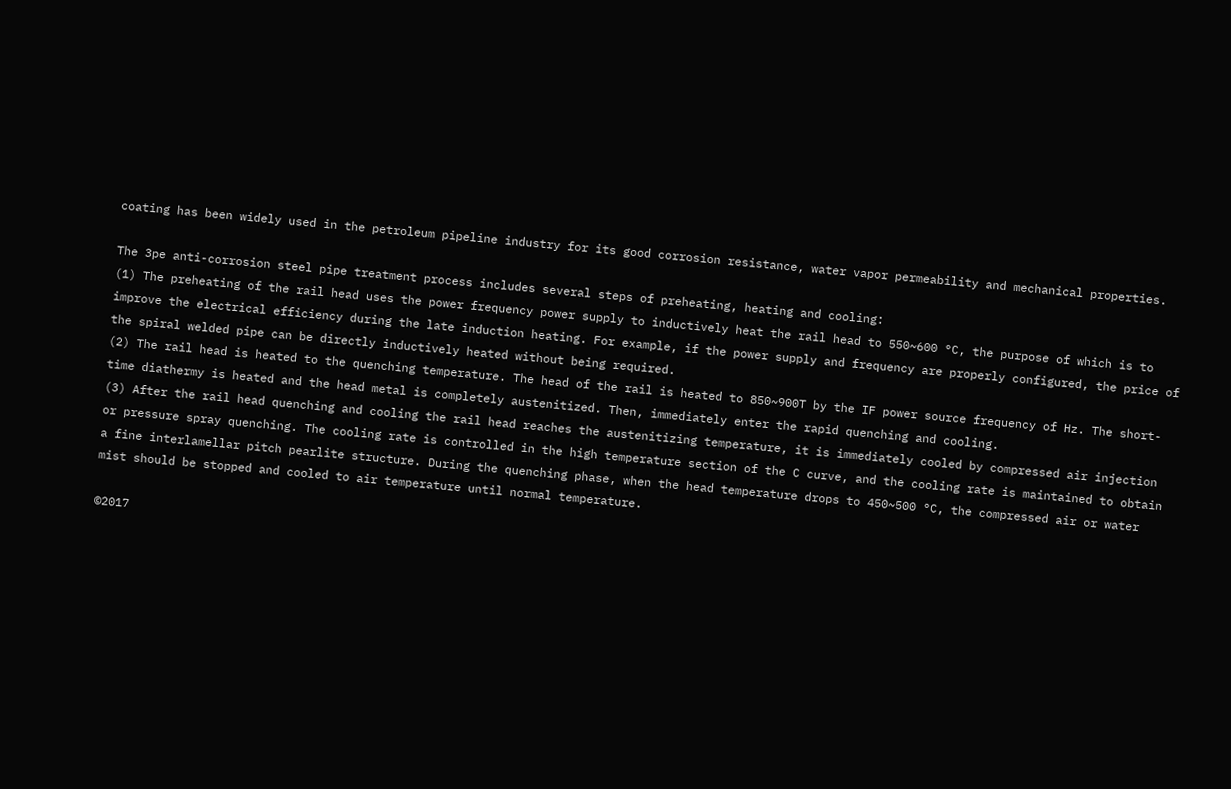coating has been widely used in the petroleum pipeline industry for its good corrosion resistance, water vapor permeability and mechanical properties.

The 3pe anti-corrosion steel pipe treatment process includes several steps of preheating, heating and cooling:
(1) The preheating of the rail head uses the power frequency power supply to inductively heat the rail head to 550~600 °C, the purpose of which is to improve the electrical efficiency during the late induction heating. For example, if the power supply and frequency are properly configured, the price of the spiral welded pipe can be directly inductively heated without being required.
(2) The rail head is heated to the quenching temperature. The head of the rail is heated to 850~900T by the IF power source frequency of Hz. The short-time diathermy is heated and the head metal is completely austenitized. Then, immediately enter the rapid quenching and cooling.
(3) After the rail head quenching and cooling the rail head reaches the austenitizing temperature, it is immediately cooled by compressed air injection or pressure spray quenching. The cooling rate is controlled in the high temperature section of the C curve, and the cooling rate is maintained to obtain a fine interlamellar pitch pearlite structure. During the quenching phase, when the head temperature drops to 450~500 °C, the compressed air or water mist should be stopped and cooled to air temperature until normal temperature.

©2017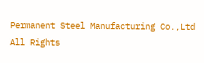Permanent Steel Manufacturing Co.,Ltd All Rights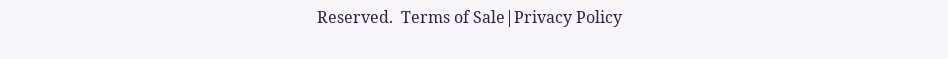Reserved.  Terms of Sale|Privacy Policy